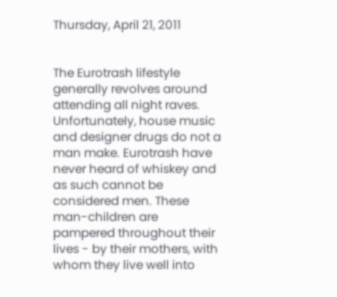Thursday, April 21, 2011


The Eurotrash lifestyle generally revolves around attending all night raves. Unfortunately, house music and designer drugs do not a man make. Eurotrash have never heard of whiskey and as such cannot be considered men. These man-children are pampered throughout their lives - by their mothers, with whom they live well into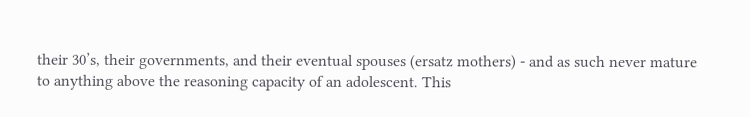their 30’s, their governments, and their eventual spouses (ersatz mothers) - and as such never mature to anything above the reasoning capacity of an adolescent. This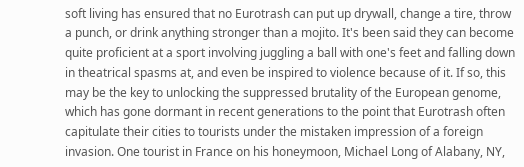soft living has ensured that no Eurotrash can put up drywall, change a tire, throw a punch, or drink anything stronger than a mojito. It's been said they can become quite proficient at a sport involving juggling a ball with one's feet and falling down in theatrical spasms at, and even be inspired to violence because of it. If so, this may be the key to unlocking the suppressed brutality of the European genome, which has gone dormant in recent generations to the point that Eurotrash often capitulate their cities to tourists under the mistaken impression of a foreign invasion. One tourist in France on his honeymoon, Michael Long of Alabany, NY,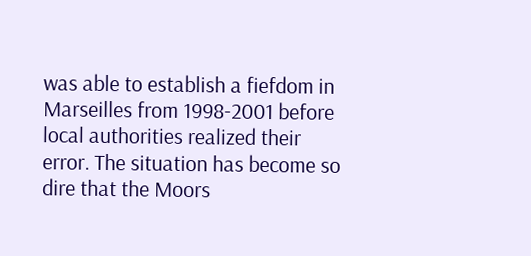was able to establish a fiefdom in Marseilles from 1998-2001 before local authorities realized their error. The situation has become so dire that the Moors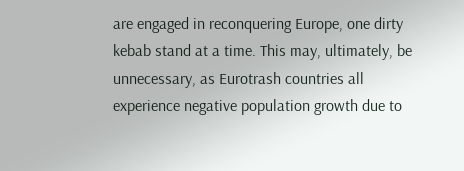are engaged in reconquering Europe, one dirty kebab stand at a time. This may, ultimately, be unnecessary, as Eurotrash countries all experience negative population growth due to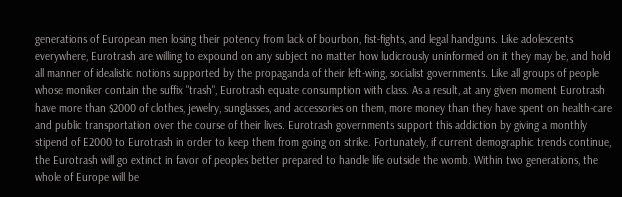generations of European men losing their potency from lack of bourbon, fist-fights, and legal handguns. Like adolescents everywhere, Eurotrash are willing to expound on any subject no matter how ludicrously uninformed on it they may be, and hold all manner of idealistic notions supported by the propaganda of their left-wing, socialist governments. Like all groups of people whose moniker contain the suffix "trash", Eurotrash equate consumption with class. As a result, at any given moment Eurotrash have more than $2000 of clothes, jewelry, sunglasses, and accessories on them, more money than they have spent on health-care and public transportation over the course of their lives. Eurotrash governments support this addiction by giving a monthly stipend of E2000 to Eurotrash in order to keep them from going on strike. Fortunately, if current demographic trends continue, the Eurotrash will go extinct in favor of peoples better prepared to handle life outside the womb. Within two generations, the whole of Europe will be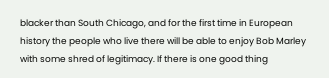blacker than South Chicago, and for the first time in European history the people who live there will be able to enjoy Bob Marley with some shred of legitimacy. If there is one good thing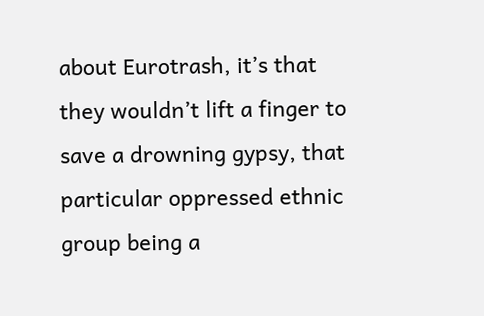about Eurotrash, it’s that they wouldn’t lift a finger to save a drowning gypsy, that particular oppressed ethnic group being a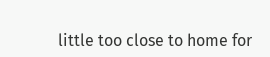little too close to home for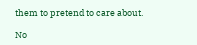them to pretend to care about.

No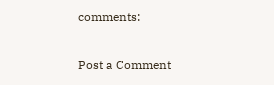comments:

Post a Comment